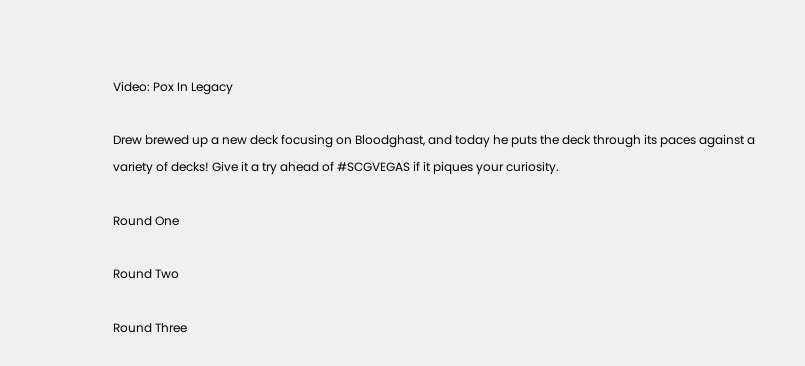Video: Pox In Legacy

Drew brewed up a new deck focusing on Bloodghast, and today he puts the deck through its paces against a variety of decks! Give it a try ahead of #SCGVEGAS if it piques your curiosity.

Round One

Round Two

Round Three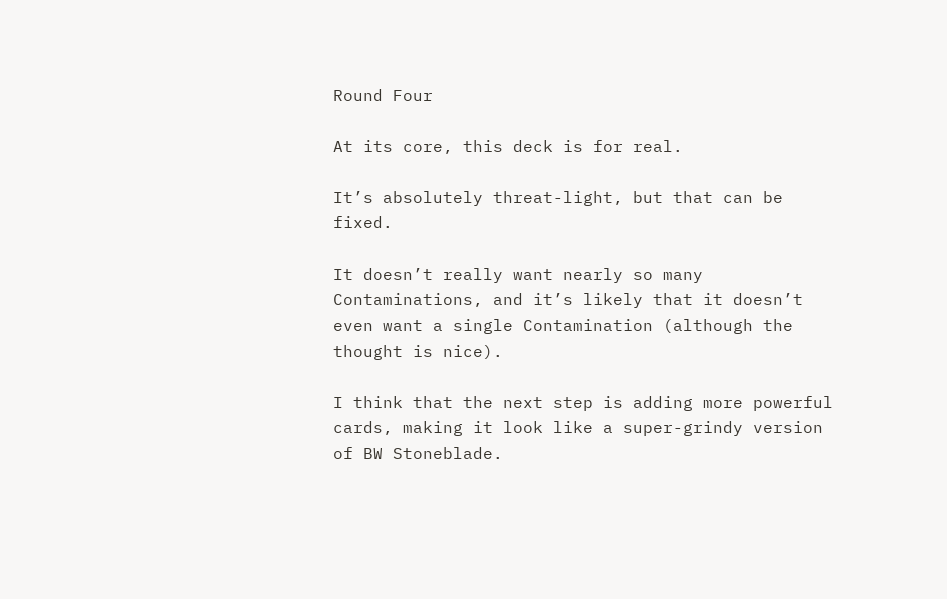Round Four

At its core, this deck is for real.

It’s absolutely threat-light, but that can be fixed.

It doesn’t really want nearly so many Contaminations, and it’s likely that it doesn’t even want a single Contamination (although the thought is nice).

I think that the next step is adding more powerful cards, making it look like a super-grindy version of BW Stoneblade.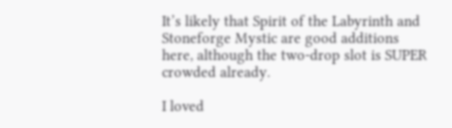It’s likely that Spirit of the Labyrinth and Stoneforge Mystic are good additions here, although the two-drop slot is SUPER crowded already.

I loved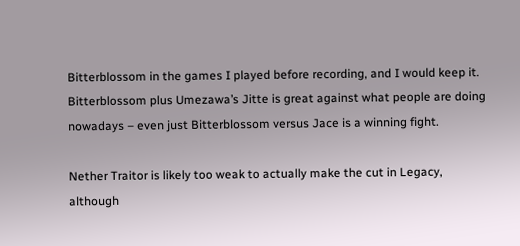Bitterblossom in the games I played before recording, and I would keep it. Bitterblossom plus Umezawa’s Jitte is great against what people are doing nowadays – even just Bitterblossom versus Jace is a winning fight.

Nether Traitor is likely too weak to actually make the cut in Legacy, although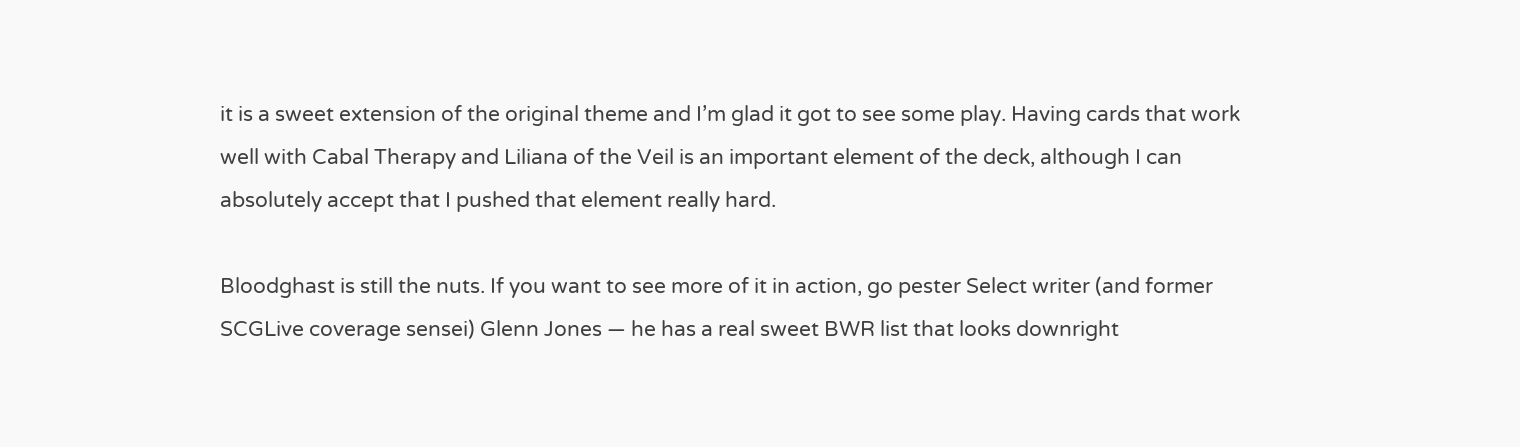it is a sweet extension of the original theme and I’m glad it got to see some play. Having cards that work well with Cabal Therapy and Liliana of the Veil is an important element of the deck, although I can absolutely accept that I pushed that element really hard.

Bloodghast is still the nuts. If you want to see more of it in action, go pester Select writer (and former SCGLive coverage sensei) Glenn Jones — he has a real sweet BWR list that looks downright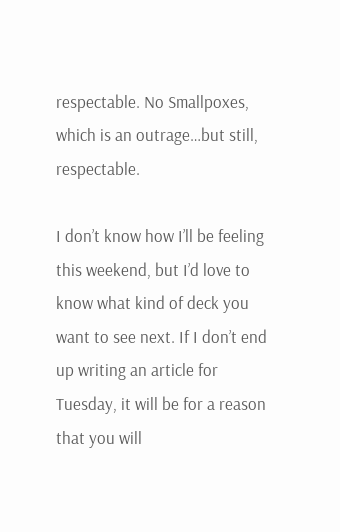respectable. No Smallpoxes, which is an outrage…but still, respectable.

I don’t know how I’ll be feeling this weekend, but I’d love to know what kind of deck you want to see next. If I don’t end up writing an article for Tuesday, it will be for a reason that you will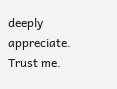deeply appreciate. Trust me.